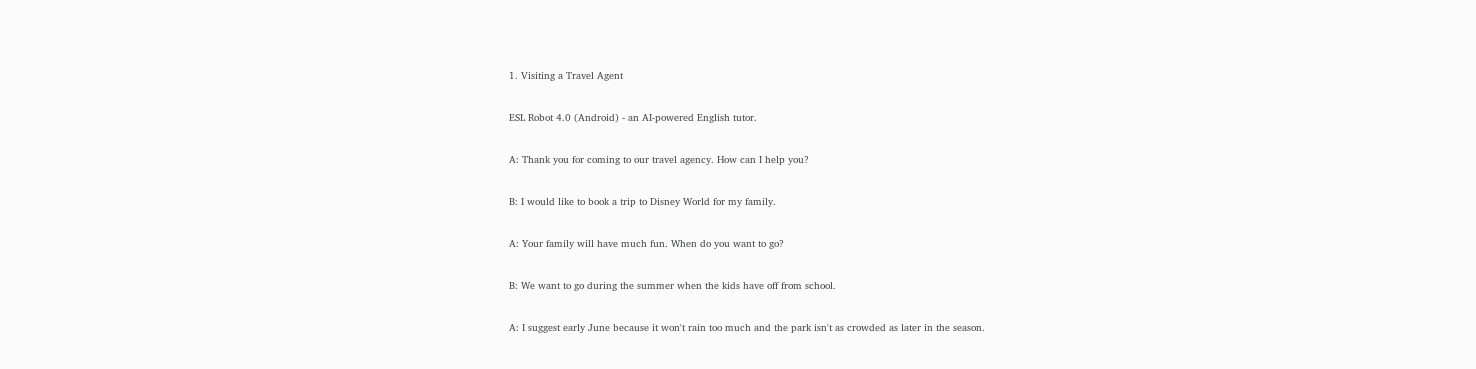1. Visiting a Travel Agent

ESL Robot 4.0 (Android) - an AI-powered English tutor.

A: Thank you for coming to our travel agency. How can I help you?

B: I would like to book a trip to Disney World for my family.

A: Your family will have much fun. When do you want to go?

B: We want to go during the summer when the kids have off from school.

A: I suggest early June because it won't rain too much and the park isn't as crowded as later in the season.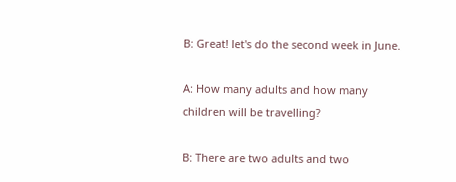B: Great! let's do the second week in June.

A: How many adults and how many children will be travelling?

B: There are two adults and two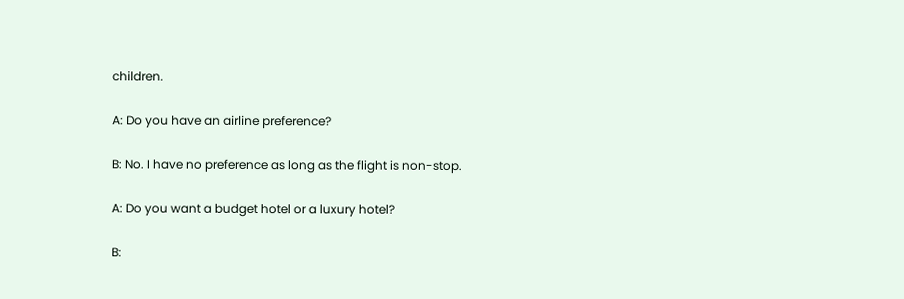children.

A: Do you have an airline preference?

B: No. I have no preference as long as the flight is non-stop.

A: Do you want a budget hotel or a luxury hotel?

B: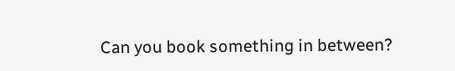Can you book something in between?